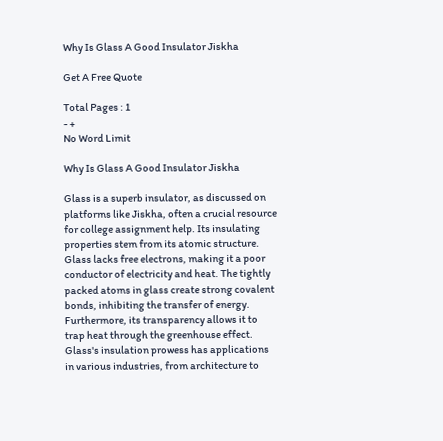Why Is Glass A Good Insulator Jiskha

Get A Free Quote

Total Pages : 1
- +
No Word Limit

Why Is Glass A Good Insulator Jiskha

Glass is a superb insulator, as discussed on platforms like Jiskha, often a crucial resource for college assignment help. Its insulating properties stem from its atomic structure. Glass lacks free electrons, making it a poor conductor of electricity and heat. The tightly packed atoms in glass create strong covalent bonds, inhibiting the transfer of energy. Furthermore, its transparency allows it to trap heat through the greenhouse effect. Glass's insulation prowess has applications in various industries, from architecture to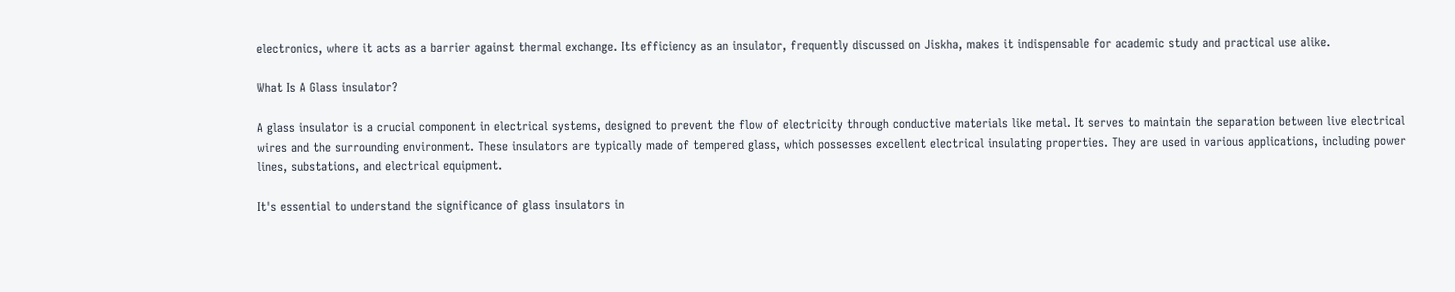electronics, where it acts as a barrier against thermal exchange. Its efficiency as an insulator, frequently discussed on Jiskha, makes it indispensable for academic study and practical use alike.

What Is A Glass insulator?

A glass insulator is a crucial component in electrical systems, designed to prevent the flow of electricity through conductive materials like metal. It serves to maintain the separation between live electrical wires and the surrounding environment. These insulators are typically made of tempered glass, which possesses excellent electrical insulating properties. They are used in various applications, including power lines, substations, and electrical equipment.

It's essential to understand the significance of glass insulators in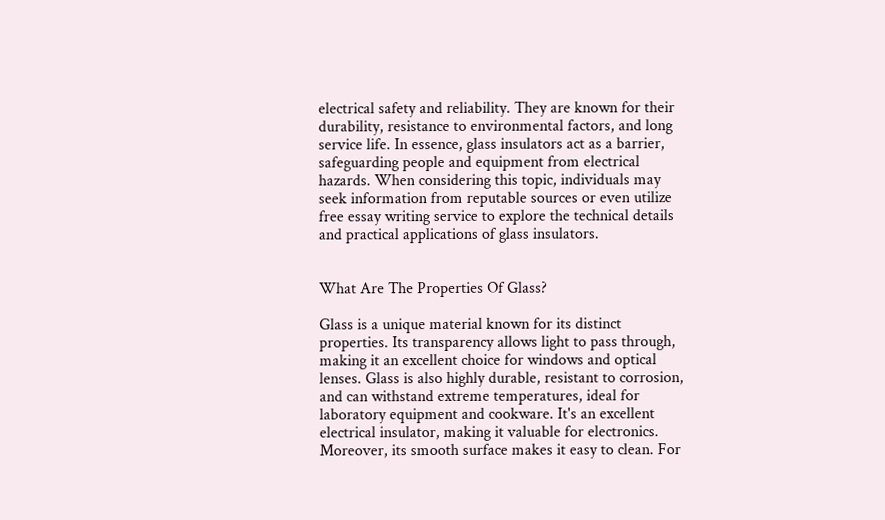electrical safety and reliability. They are known for their durability, resistance to environmental factors, and long service life. In essence, glass insulators act as a barrier, safeguarding people and equipment from electrical hazards. When considering this topic, individuals may seek information from reputable sources or even utilize free essay writing service to explore the technical details and practical applications of glass insulators.


What Are The Properties Of Glass?

Glass is a unique material known for its distinct properties. Its transparency allows light to pass through, making it an excellent choice for windows and optical lenses. Glass is also highly durable, resistant to corrosion, and can withstand extreme temperatures, ideal for laboratory equipment and cookware. It's an excellent electrical insulator, making it valuable for electronics. Moreover, its smooth surface makes it easy to clean. For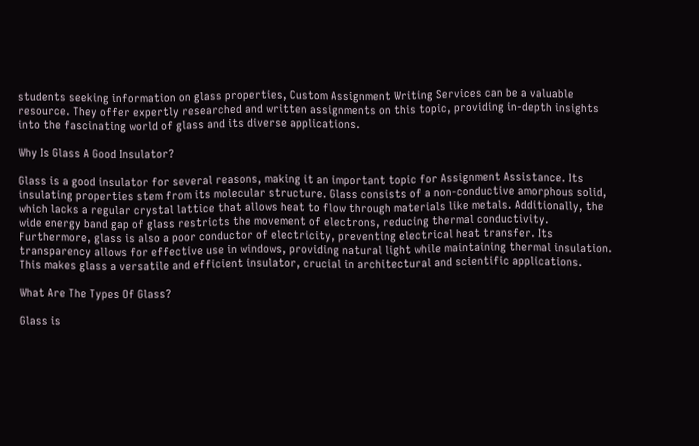students seeking information on glass properties, Custom Assignment Writing Services can be a valuable resource. They offer expertly researched and written assignments on this topic, providing in-depth insights into the fascinating world of glass and its diverse applications.

Why Is Glass A Good Insulator?

Glass is a good insulator for several reasons, making it an important topic for Assignment Assistance. Its insulating properties stem from its molecular structure. Glass consists of a non-conductive amorphous solid, which lacks a regular crystal lattice that allows heat to flow through materials like metals. Additionally, the wide energy band gap of glass restricts the movement of electrons, reducing thermal conductivity. Furthermore, glass is also a poor conductor of electricity, preventing electrical heat transfer. Its transparency allows for effective use in windows, providing natural light while maintaining thermal insulation. This makes glass a versatile and efficient insulator, crucial in architectural and scientific applications.

What Are The Types Of Glass?

Glass is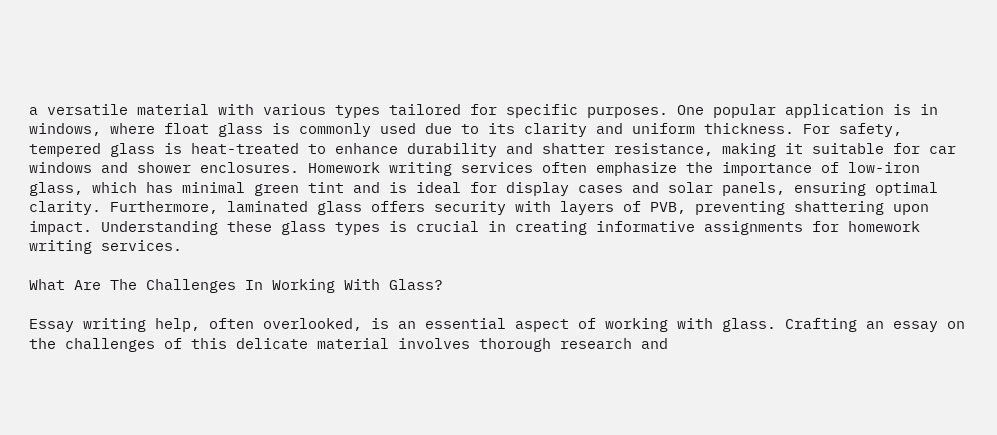a versatile material with various types tailored for specific purposes. One popular application is in windows, where float glass is commonly used due to its clarity and uniform thickness. For safety, tempered glass is heat-treated to enhance durability and shatter resistance, making it suitable for car windows and shower enclosures. Homework writing services often emphasize the importance of low-iron glass, which has minimal green tint and is ideal for display cases and solar panels, ensuring optimal clarity. Furthermore, laminated glass offers security with layers of PVB, preventing shattering upon impact. Understanding these glass types is crucial in creating informative assignments for homework writing services.

What Are The Challenges In Working With Glass?

Essay writing help, often overlooked, is an essential aspect of working with glass. Crafting an essay on the challenges of this delicate material involves thorough research and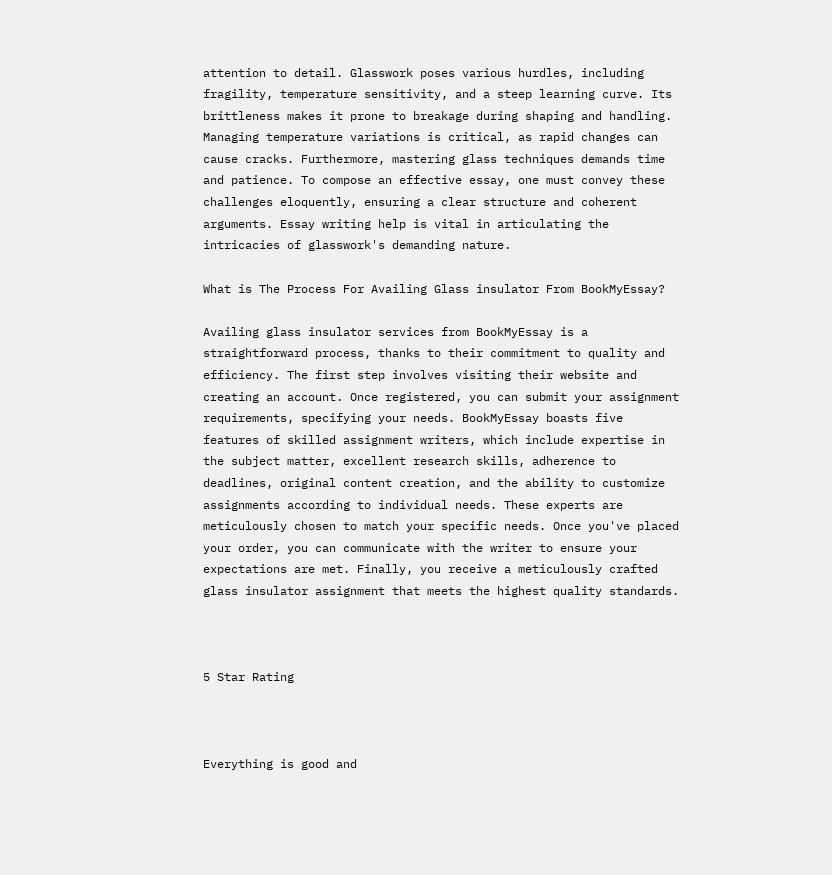attention to detail. Glasswork poses various hurdles, including fragility, temperature sensitivity, and a steep learning curve. Its brittleness makes it prone to breakage during shaping and handling. Managing temperature variations is critical, as rapid changes can cause cracks. Furthermore, mastering glass techniques demands time and patience. To compose an effective essay, one must convey these challenges eloquently, ensuring a clear structure and coherent arguments. Essay writing help is vital in articulating the intricacies of glasswork's demanding nature.

What is The Process For Availing Glass insulator From BookMyEssay?

Availing glass insulator services from BookMyEssay is a straightforward process, thanks to their commitment to quality and efficiency. The first step involves visiting their website and creating an account. Once registered, you can submit your assignment requirements, specifying your needs. BookMyEssay boasts five features of skilled assignment writers, which include expertise in the subject matter, excellent research skills, adherence to deadlines, original content creation, and the ability to customize assignments according to individual needs. These experts are meticulously chosen to match your specific needs. Once you've placed your order, you can communicate with the writer to ensure your expectations are met. Finally, you receive a meticulously crafted glass insulator assignment that meets the highest quality standards.



5 Star Rating



Everything is good and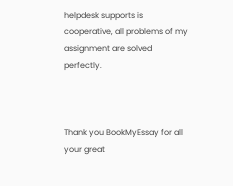helpdesk supports is cooperative, all problems of my assignment are solved perfectly.



Thank you BookMyEssay for all your great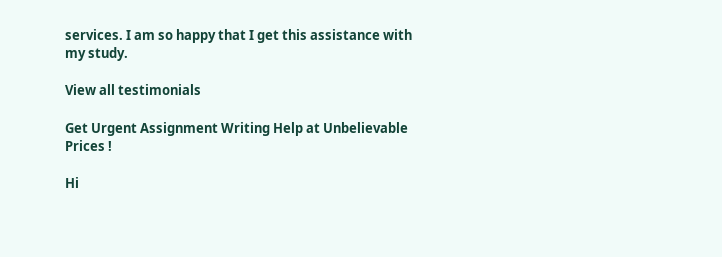services. I am so happy that I get this assistance with my study.

View all testimonials

Get Urgent Assignment Writing Help at Unbelievable Prices !

Hi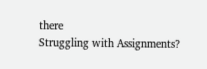there
Struggling with Assignments?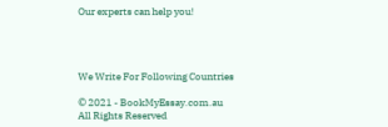Our experts can help you!




We Write For Following Countries

© 2021 - BookMyEssay.com.au
All Rights Reserved